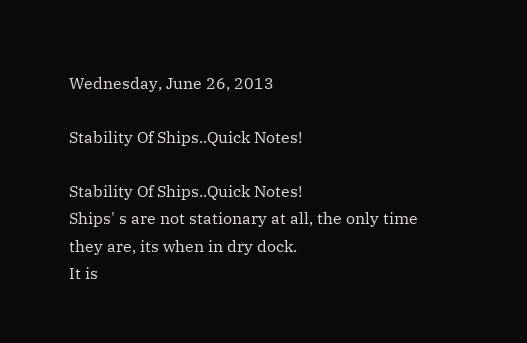Wednesday, June 26, 2013

Stability Of Ships..Quick Notes!

Stability Of Ships..Quick Notes!
Ships' s are not stationary at all, the only time they are, its when in dry dock.
It is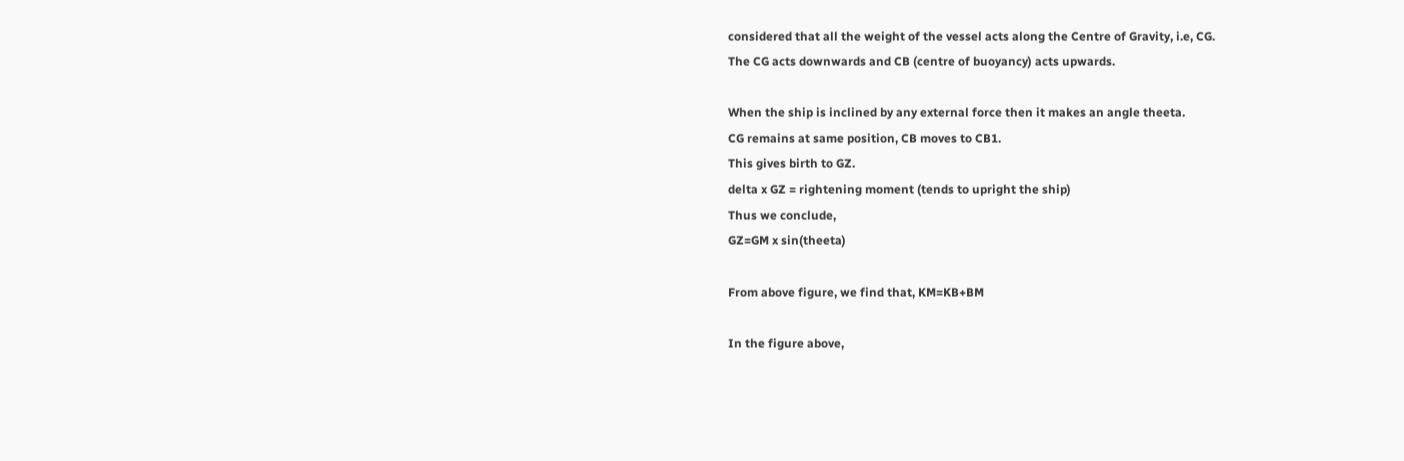considered that all the weight of the vessel acts along the Centre of Gravity, i.e, CG.
The CG acts downwards and CB (centre of buoyancy) acts upwards.

When the ship is inclined by any external force then it makes an angle theeta.
CG remains at same position, CB moves to CB1.
This gives birth to GZ.
delta x GZ = rightening moment (tends to upright the ship)
Thus we conclude,
GZ=GM x sin(theeta)

From above figure, we find that, KM=KB+BM

In the figure above,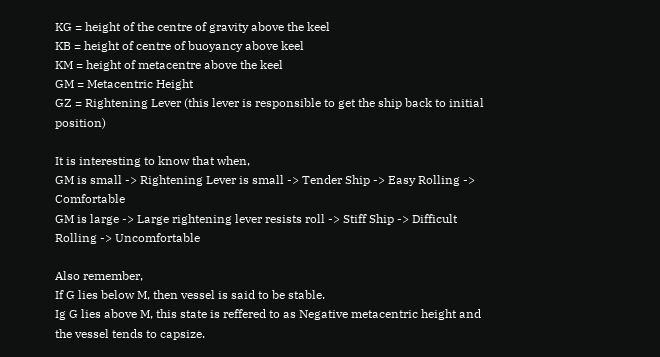KG = height of the centre of gravity above the keel
KB = height of centre of buoyancy above keel
KM = height of metacentre above the keel
GM = Metacentric Height
GZ = Rightening Lever (this lever is responsible to get the ship back to initial position)

It is interesting to know that when,
GM is small -> Rightening Lever is small -> Tender Ship -> Easy Rolling -> Comfortable
GM is large -> Large rightening lever resists roll -> Stiff Ship -> Difficult Rolling -> Uncomfortable

Also remember,
If G lies below M, then vessel is said to be stable.
Ig G lies above M, this state is reffered to as Negative metacentric height and the vessel tends to capsize.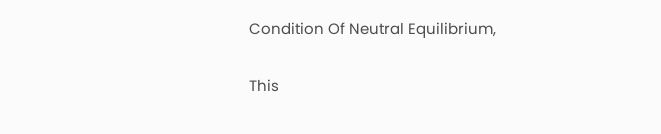Condition Of Neutral Equilibrium,

This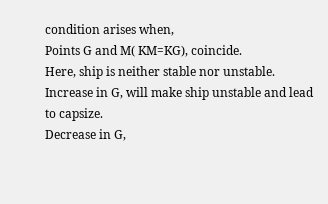condition arises when,
Points G and M( KM=KG), coincide.
Here, ship is neither stable nor unstable.
Increase in G, will make ship unstable and lead to capsize.
Decrease in G,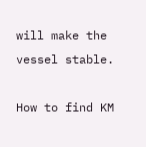will make the vessel stable.

How to find KM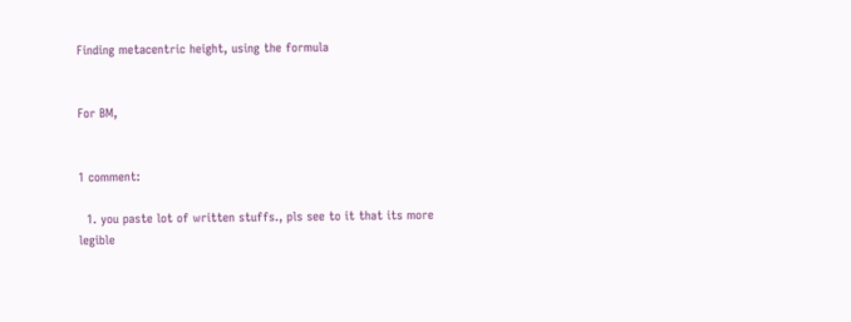Finding metacentric height, using the formula


For BM,


1 comment:

  1. you paste lot of written stuffs., pls see to it that its more legible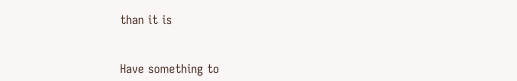than it is


Have something to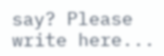say? Please write here...